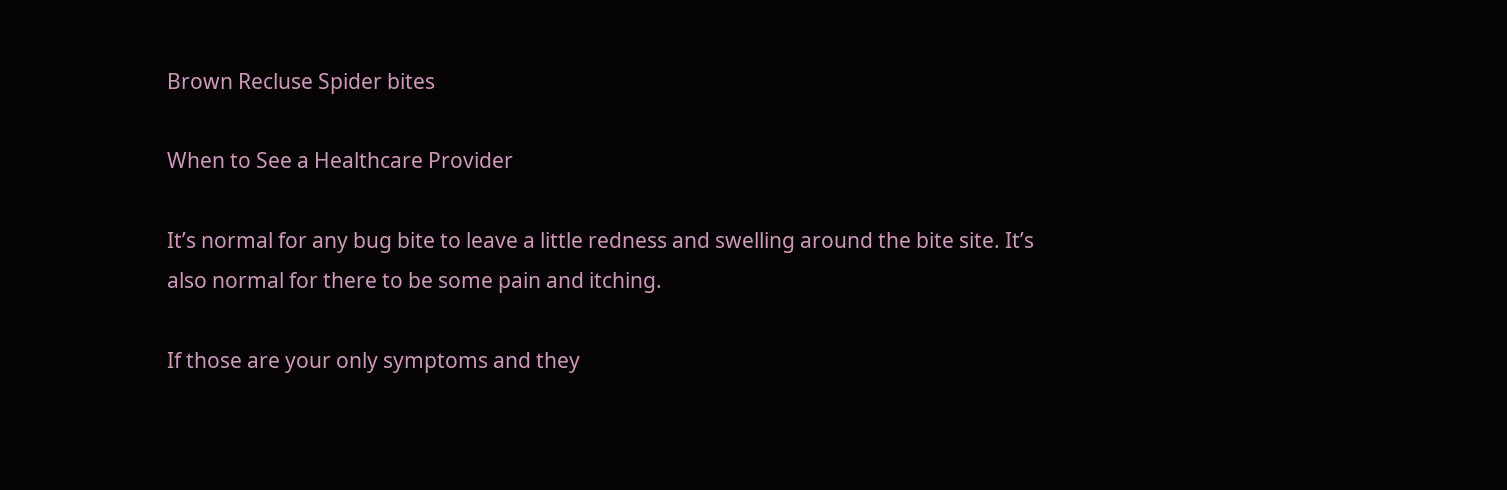Brown Recluse Spider bites

When to See a Healthcare Provider

It’s normal for any bug bite to leave a little redness and swelling around the bite site. It’s also normal for there to be some pain and itching.

If those are your only symptoms and they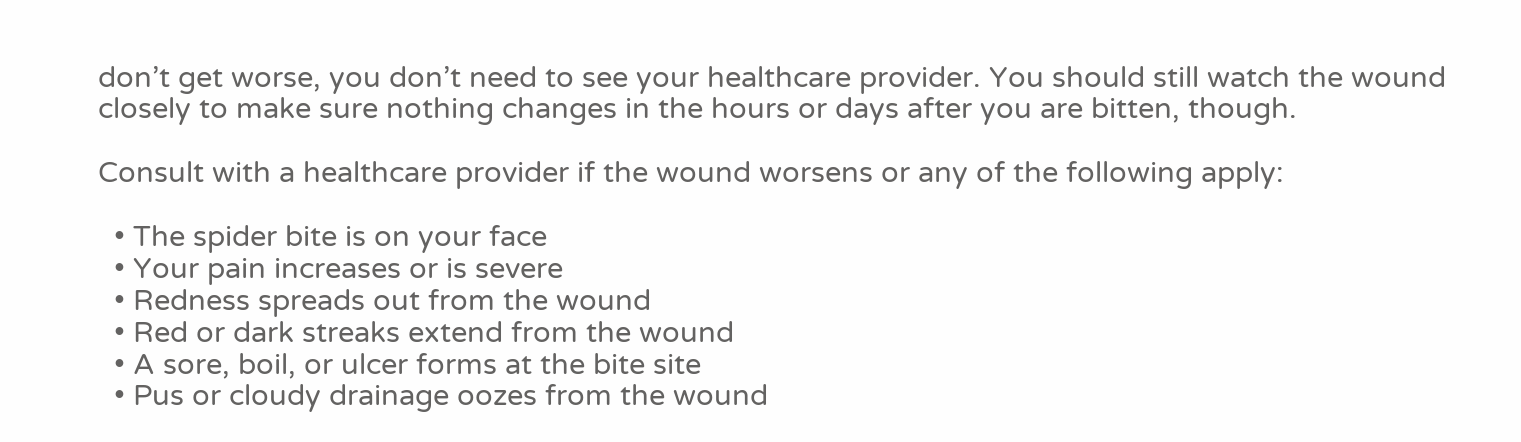don’t get worse, you don’t need to see your healthcare provider. You should still watch the wound closely to make sure nothing changes in the hours or days after you are bitten, though.

Consult with a healthcare provider if the wound worsens or any of the following apply:

  • The spider bite is on your face
  • Your pain increases or is severe
  • Redness spreads out from the wound
  • Red or dark streaks extend from the wound
  • A sore, boil, or ulcer forms at the bite site
  • Pus or cloudy drainage oozes from the wound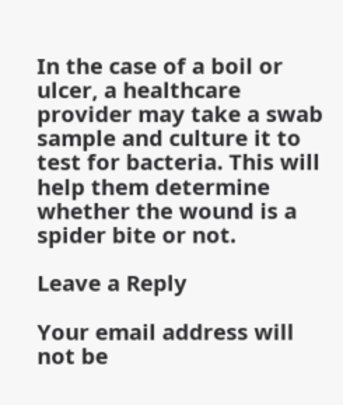In the case of a boil or ulcer, a healthcare provider may take a swab sample and culture it to test for bacteria. This will help them determine whether the wound is a spider bite or not.

Leave a Reply

Your email address will not be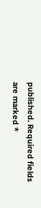published. Required fields are marked *